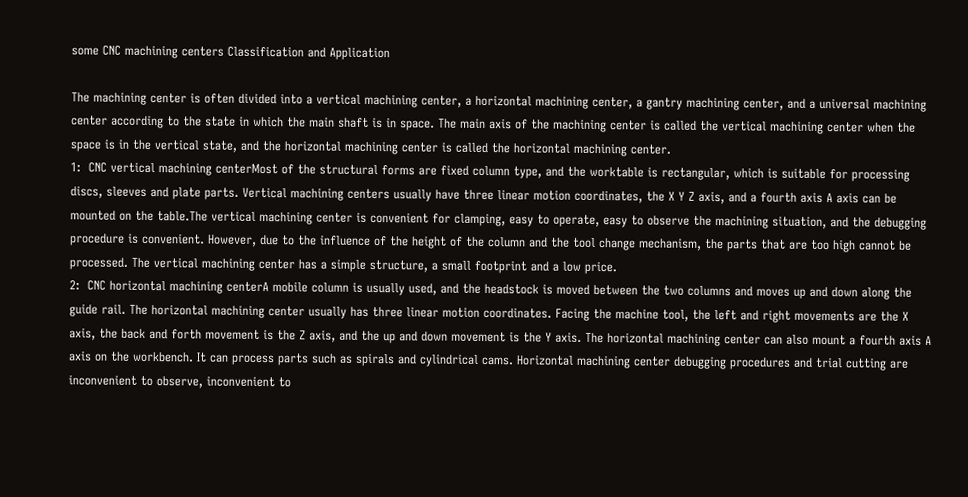some CNC machining centers Classification and Application

The machining center is often divided into a vertical machining center, a horizontal machining center, a gantry machining center, and a universal machining center according to the state in which the main shaft is in space. The main axis of the machining center is called the vertical machining center when the space is in the vertical state, and the horizontal machining center is called the horizontal machining center.
1:  CNC vertical machining centerMost of the structural forms are fixed column type, and the worktable is rectangular, which is suitable for processing discs, sleeves and plate parts. Vertical machining centers usually have three linear motion coordinates, the X Y Z axis, and a fourth axis A axis can be mounted on the table.The vertical machining center is convenient for clamping, easy to operate, easy to observe the machining situation, and the debugging procedure is convenient. However, due to the influence of the height of the column and the tool change mechanism, the parts that are too high cannot be processed. The vertical machining center has a simple structure, a small footprint and a low price.
2:  CNC horizontal machining centerA mobile column is usually used, and the headstock is moved between the two columns and moves up and down along the guide rail. The horizontal machining center usually has three linear motion coordinates. Facing the machine tool, the left and right movements are the X axis, the back and forth movement is the Z axis, and the up and down movement is the Y axis. The horizontal machining center can also mount a fourth axis A axis on the workbench. It can process parts such as spirals and cylindrical cams. Horizontal machining center debugging procedures and trial cutting are inconvenient to observe, inconvenient to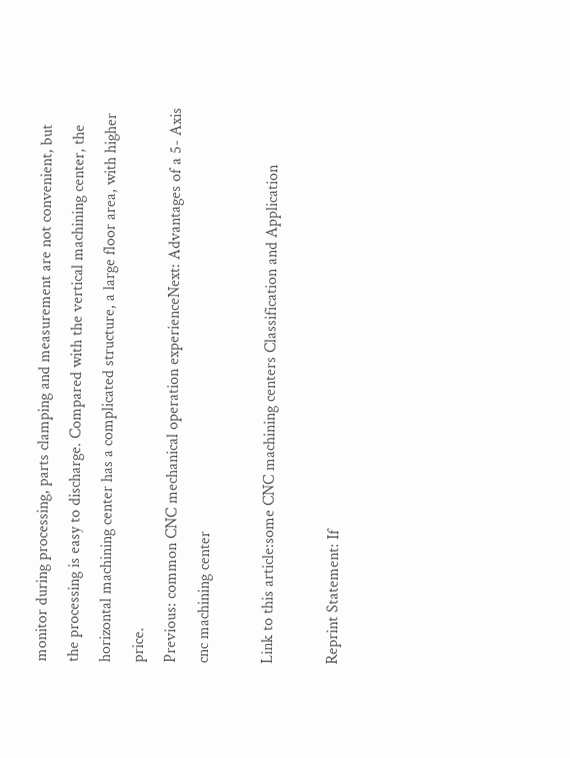monitor during processing, parts clamping and measurement are not convenient, but the processing is easy to discharge. Compared with the vertical machining center, the horizontal machining center has a complicated structure, a large floor area, with higher price.
Previous: common CNC mechanical operation experienceNext: Advantages of a 5- Axis cnc machining center

Link to this article:some CNC machining centers Classification and Application

Reprint Statement: If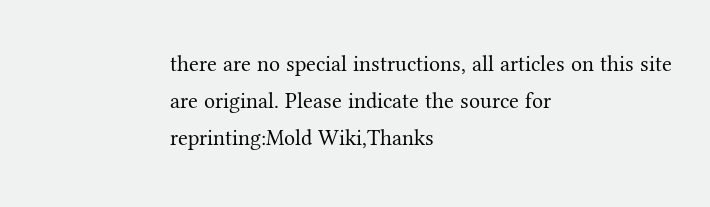there are no special instructions, all articles on this site are original. Please indicate the source for reprinting:Mold Wiki,Thanks